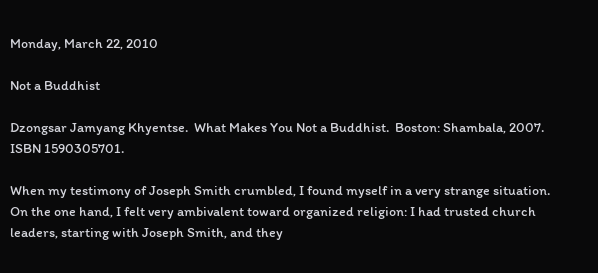Monday, March 22, 2010

Not a Buddhist

Dzongsar Jamyang Khyentse.  What Makes You Not a Buddhist.  Boston: Shambala, 2007.  ISBN 1590305701.

When my testimony of Joseph Smith crumbled, I found myself in a very strange situation.  On the one hand, I felt very ambivalent toward organized religion: I had trusted church leaders, starting with Joseph Smith, and they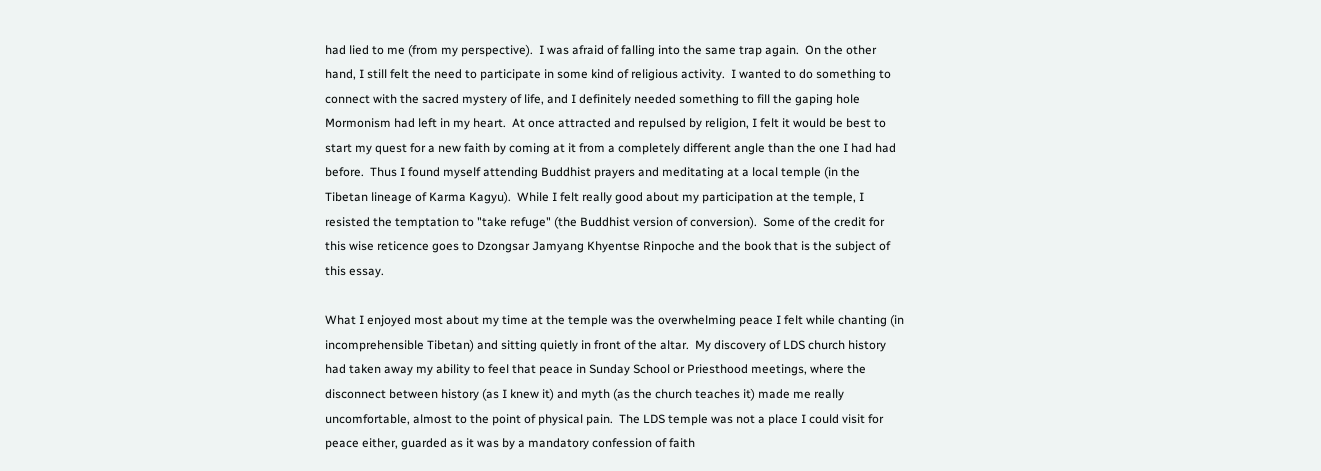had lied to me (from my perspective).  I was afraid of falling into the same trap again.  On the other hand, I still felt the need to participate in some kind of religious activity.  I wanted to do something to connect with the sacred mystery of life, and I definitely needed something to fill the gaping hole Mormonism had left in my heart.  At once attracted and repulsed by religion, I felt it would be best to start my quest for a new faith by coming at it from a completely different angle than the one I had had before.  Thus I found myself attending Buddhist prayers and meditating at a local temple (in the Tibetan lineage of Karma Kagyu).  While I felt really good about my participation at the temple, I resisted the temptation to "take refuge" (the Buddhist version of conversion).  Some of the credit for this wise reticence goes to Dzongsar Jamyang Khyentse Rinpoche and the book that is the subject of this essay.

What I enjoyed most about my time at the temple was the overwhelming peace I felt while chanting (in incomprehensible Tibetan) and sitting quietly in front of the altar.  My discovery of LDS church history had taken away my ability to feel that peace in Sunday School or Priesthood meetings, where the disconnect between history (as I knew it) and myth (as the church teaches it) made me really uncomfortable, almost to the point of physical pain.  The LDS temple was not a place I could visit for peace either, guarded as it was by a mandatory confession of faith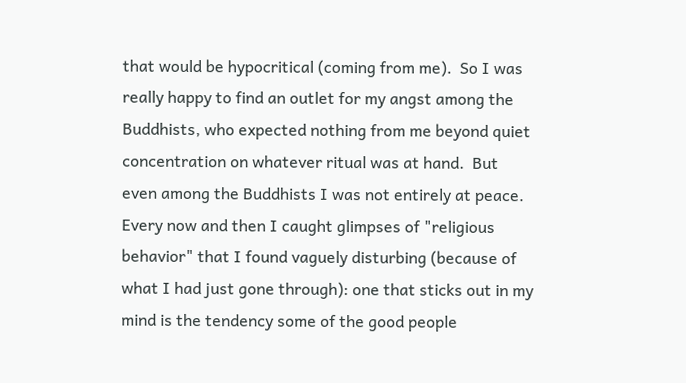that would be hypocritical (coming from me).  So I was really happy to find an outlet for my angst among the Buddhists, who expected nothing from me beyond quiet concentration on whatever ritual was at hand.  But even among the Buddhists I was not entirely at peace.  Every now and then I caught glimpses of "religious behavior" that I found vaguely disturbing (because of what I had just gone through): one that sticks out in my mind is the tendency some of the good people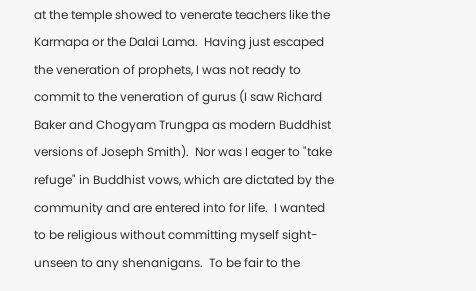at the temple showed to venerate teachers like the Karmapa or the Dalai Lama.  Having just escaped the veneration of prophets, I was not ready to commit to the veneration of gurus (I saw Richard Baker and Chogyam Trungpa as modern Buddhist versions of Joseph Smith).  Nor was I eager to "take refuge" in Buddhist vows, which are dictated by the community and are entered into for life.  I wanted to be religious without committing myself sight-unseen to any shenanigans.  To be fair to the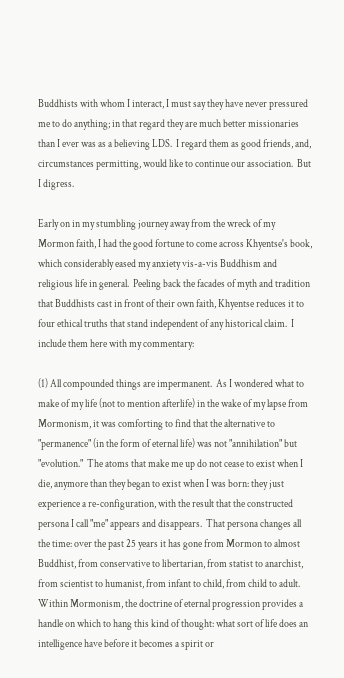Buddhists with whom I interact, I must say they have never pressured me to do anything; in that regard they are much better missionaries than I ever was as a believing LDS.  I regard them as good friends, and, circumstances permitting, would like to continue our association.  But I digress.

Early on in my stumbling journey away from the wreck of my Mormon faith, I had the good fortune to come across Khyentse's book, which considerably eased my anxiety vis-a-vis Buddhism and religious life in general.  Peeling back the facades of myth and tradition that Buddhists cast in front of their own faith, Khyentse reduces it to four ethical truths that stand independent of any historical claim.  I include them here with my commentary:

(1) All compounded things are impermanent.  As I wondered what to make of my life (not to mention afterlife) in the wake of my lapse from Mormonism, it was comforting to find that the alternative to "permanence" (in the form of eternal life) was not "annihilation" but "evolution."  The atoms that make me up do not cease to exist when I die, anymore than they began to exist when I was born: they just experience a re-configuration, with the result that the constructed persona I call "me" appears and disappears.  That persona changes all the time: over the past 25 years it has gone from Mormon to almost Buddhist, from conservative to libertarian, from statist to anarchist, from scientist to humanist, from infant to child, from child to adult.  Within Mormonism, the doctrine of eternal progression provides a handle on which to hang this kind of thought: what sort of life does an intelligence have before it becomes a spirit or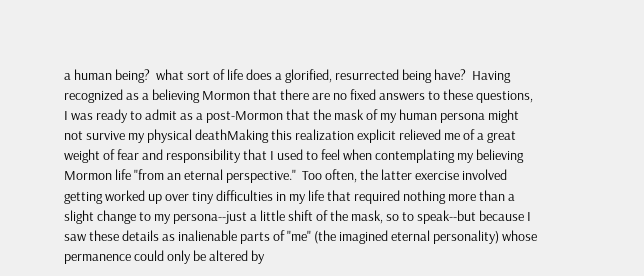a human being?  what sort of life does a glorified, resurrected being have?  Having recognized as a believing Mormon that there are no fixed answers to these questions, I was ready to admit as a post-Mormon that the mask of my human persona might not survive my physical deathMaking this realization explicit relieved me of a great weight of fear and responsibility that I used to feel when contemplating my believing Mormon life "from an eternal perspective."  Too often, the latter exercise involved getting worked up over tiny difficulties in my life that required nothing more than a slight change to my persona--just a little shift of the mask, so to speak--but because I saw these details as inalienable parts of "me" (the imagined eternal personality) whose permanence could only be altered by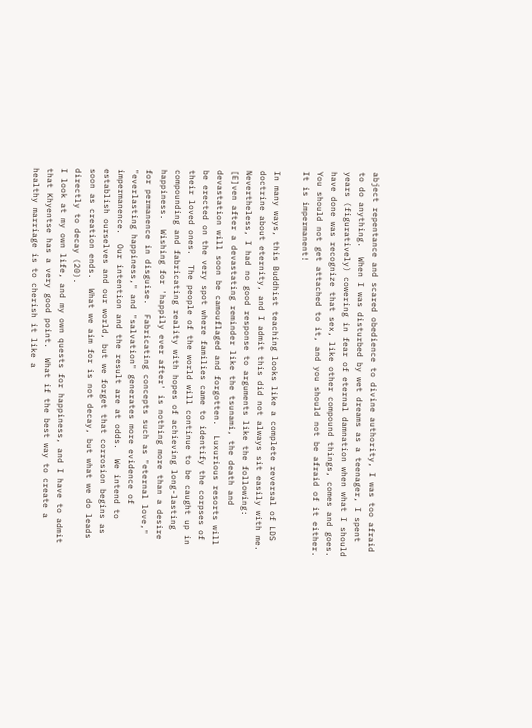abject repentance and scared obedience to divine authority, I was too afraid to do anything.  When I was disturbed by wet dreams as a teenager, I spent years (figuratively) cowering in fear of eternal damnation when what I should have done was recognize that sex, like other compound things, comes and goes.  You should not get attached to it, and you should not be afraid of it either.  It is impermanent!

In many ways, this Buddhist teaching looks like a complete reversal of LDS doctrine about eternity, and I admit this did not always sit easily with me.  Nevertheless, I had no good response to arguments like the following:
[E]ven after a devastating reminder like the tsunami, the death and devastation will soon be camouflaged and forgotten.  Luxurious resorts will be erected on the very spot where families came to identify the corpses of their loved ones.  The people of the world will continue to be caught up in compounding and fabricating reality with hopes of achieving long-lasting happiness.  Wishing for 'happily ever after' is nothing more than a desire for permanence in disguise.  Fabricating concepts such as "eternal love," "everlasting happiness," and "salvation" generates more evidence of impermanence.  Our intention and the result are at odds.  We intend to establish ourselves and our world, but we forget that corrosion begins as soon as creation ends.  What we aim for is not decay, but what we do leads directly to decay (20).
I look at my own life, and my own quests for happiness, and I have to admit that Khyentse has a very good point.  What if the best way to create a healthy marriage is to cherish it like a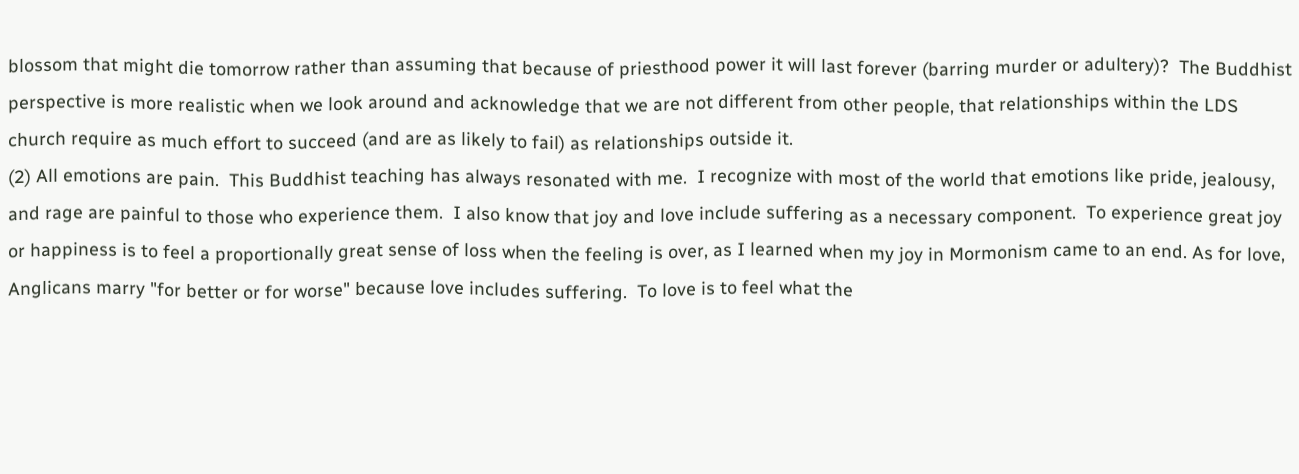blossom that might die tomorrow rather than assuming that because of priesthood power it will last forever (barring murder or adultery)?  The Buddhist perspective is more realistic when we look around and acknowledge that we are not different from other people, that relationships within the LDS church require as much effort to succeed (and are as likely to fail) as relationships outside it.
(2) All emotions are pain.  This Buddhist teaching has always resonated with me.  I recognize with most of the world that emotions like pride, jealousy, and rage are painful to those who experience them.  I also know that joy and love include suffering as a necessary component.  To experience great joy or happiness is to feel a proportionally great sense of loss when the feeling is over, as I learned when my joy in Mormonism came to an end. As for love, Anglicans marry "for better or for worse" because love includes suffering.  To love is to feel what the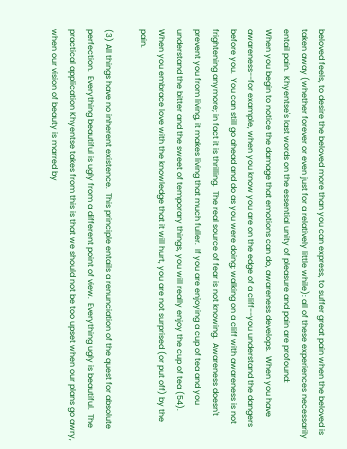beloved feels, to desire the beloved more than you can express, to suffer great pain when the beloved is taken away (whether forever or even just for a relatively little while): all of these experiences necessarily entail pain.  Khyentse's last words on the essential unity of pleasure and pain are profound:
When you begin to notice the damage that emotions can do, awareness develops.  When you have awareness--for example, when you know you are on the edge of a cliff--you understand the dangers before you.  You can still go ahead and do as you were doing; walking on a cliff with awareness is not frightening anymore; in fact it is thrilling.  The real source of fear is not knowing.  Awareness doesn't prevent you from living, it makes living that much fuller.  If you are enjoying a cup of tea and you understand the bitter and the sweet of temporary things, you will really enjoy the cup of tea (54).
When you embrace love with the knowledge that it will hurt, you are not surprised (or put off) by the pain.

(3) All things have no inherent existence.  This principle entails a renunciation of the quest for absolute perfection.  Everything beautiful is ugly from a different point of view.  Everything ugly is beautiful.  The practical application Khyentse takes from this is that we should not be too upset when our plans go awry, when our vision of beauty is marred by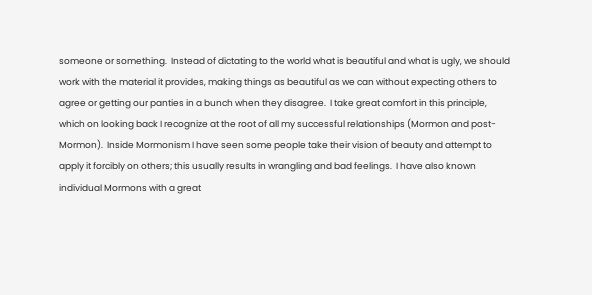someone or something.  Instead of dictating to the world what is beautiful and what is ugly, we should work with the material it provides, making things as beautiful as we can without expecting others to agree or getting our panties in a bunch when they disagree.  I take great comfort in this principle, which on looking back I recognize at the root of all my successful relationships (Mormon and post-Mormon).  Inside Mormonism I have seen some people take their vision of beauty and attempt to apply it forcibly on others; this usually results in wrangling and bad feelings.  I have also known individual Mormons with a great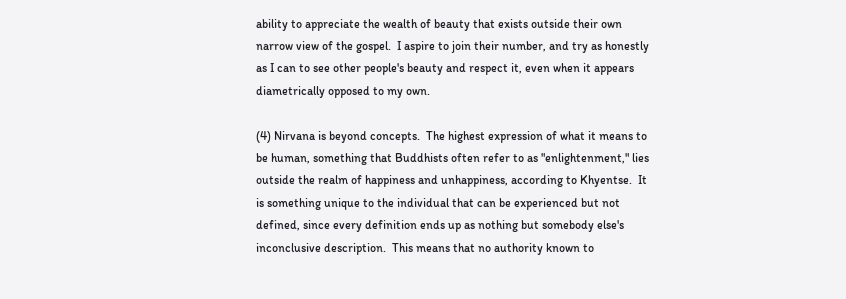ability to appreciate the wealth of beauty that exists outside their own narrow view of the gospel.  I aspire to join their number, and try as honestly as I can to see other people's beauty and respect it, even when it appears diametrically opposed to my own.

(4) Nirvana is beyond concepts.  The highest expression of what it means to be human, something that Buddhists often refer to as "enlightenment," lies outside the realm of happiness and unhappiness, according to Khyentse.  It is something unique to the individual that can be experienced but not defined, since every definition ends up as nothing but somebody else's inconclusive description.  This means that no authority known to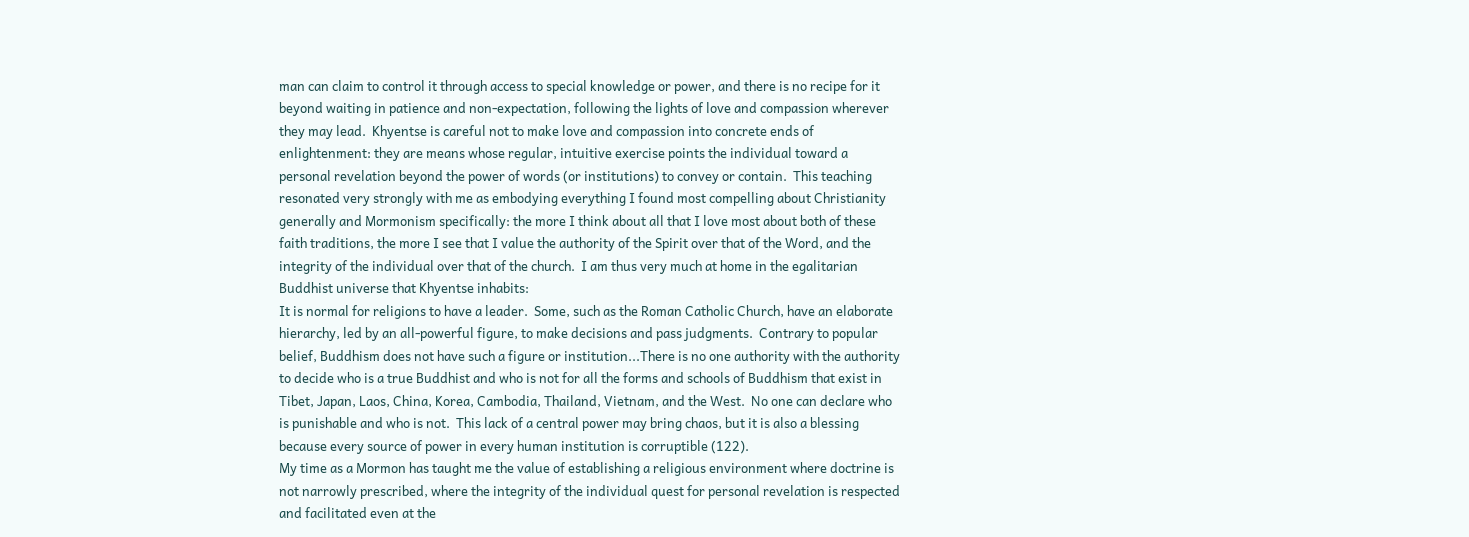man can claim to control it through access to special knowledge or power, and there is no recipe for it beyond waiting in patience and non-expectation, following the lights of love and compassion wherever they may lead.  Khyentse is careful not to make love and compassion into concrete ends of enlightenment: they are means whose regular, intuitive exercise points the individual toward a personal revelation beyond the power of words (or institutions) to convey or contain.  This teaching resonated very strongly with me as embodying everything I found most compelling about Christianity generally and Mormonism specifically: the more I think about all that I love most about both of these faith traditions, the more I see that I value the authority of the Spirit over that of the Word, and the integrity of the individual over that of the church.  I am thus very much at home in the egalitarian Buddhist universe that Khyentse inhabits:
It is normal for religions to have a leader.  Some, such as the Roman Catholic Church, have an elaborate hierarchy, led by an all-powerful figure, to make decisions and pass judgments.  Contrary to popular belief, Buddhism does not have such a figure or institution...There is no one authority with the authority to decide who is a true Buddhist and who is not for all the forms and schools of Buddhism that exist in Tibet, Japan, Laos, China, Korea, Cambodia, Thailand, Vietnam, and the West.  No one can declare who is punishable and who is not.  This lack of a central power may bring chaos, but it is also a blessing because every source of power in every human institution is corruptible (122).
My time as a Mormon has taught me the value of establishing a religious environment where doctrine is not narrowly prescribed, where the integrity of the individual quest for personal revelation is respected and facilitated even at the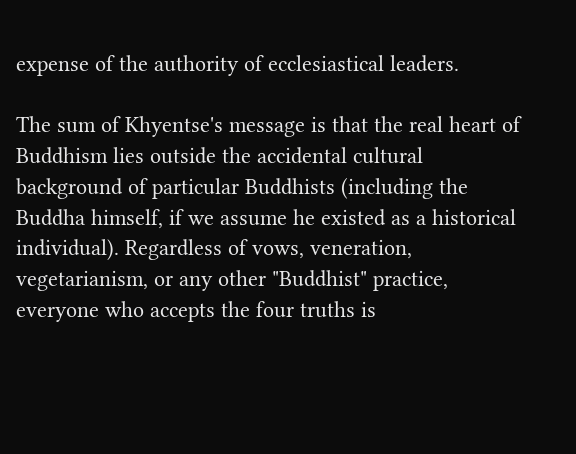expense of the authority of ecclesiastical leaders.

The sum of Khyentse's message is that the real heart of Buddhism lies outside the accidental cultural background of particular Buddhists (including the Buddha himself, if we assume he existed as a historical individual). Regardless of vows, veneration, vegetarianism, or any other "Buddhist" practice, everyone who accepts the four truths is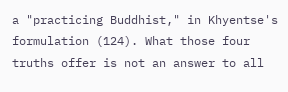a "practicing Buddhist," in Khyentse's formulation (124). What those four truths offer is not an answer to all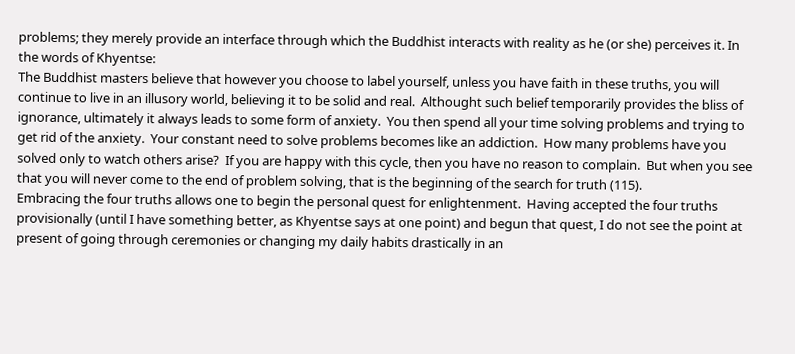problems; they merely provide an interface through which the Buddhist interacts with reality as he (or she) perceives it. In the words of Khyentse:
The Buddhist masters believe that however you choose to label yourself, unless you have faith in these truths, you will continue to live in an illusory world, believing it to be solid and real.  Althought such belief temporarily provides the bliss of ignorance, ultimately it always leads to some form of anxiety.  You then spend all your time solving problems and trying to get rid of the anxiety.  Your constant need to solve problems becomes like an addiction.  How many problems have you solved only to watch others arise?  If you are happy with this cycle, then you have no reason to complain.  But when you see that you will never come to the end of problem solving, that is the beginning of the search for truth (115).
Embracing the four truths allows one to begin the personal quest for enlightenment.  Having accepted the four truths provisionally (until I have something better, as Khyentse says at one point) and begun that quest, I do not see the point at present of going through ceremonies or changing my daily habits drastically in an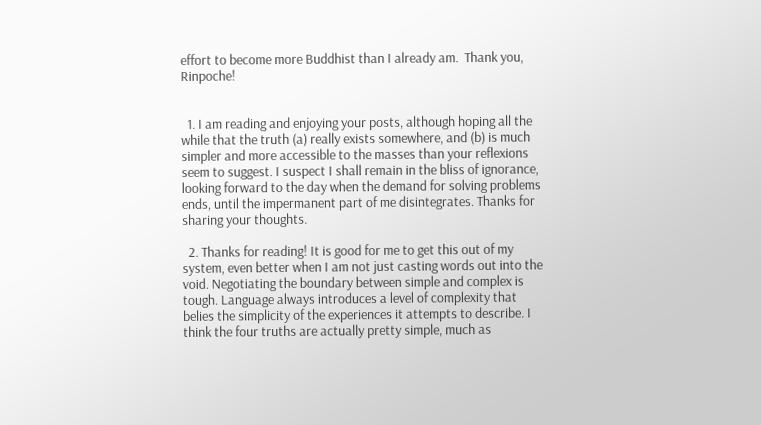effort to become more Buddhist than I already am.  Thank you, Rinpoche!


  1. I am reading and enjoying your posts, although hoping all the while that the truth (a) really exists somewhere, and (b) is much simpler and more accessible to the masses than your reflexions seem to suggest. I suspect I shall remain in the bliss of ignorance, looking forward to the day when the demand for solving problems ends, until the impermanent part of me disintegrates. Thanks for sharing your thoughts.

  2. Thanks for reading! It is good for me to get this out of my system, even better when I am not just casting words out into the void. Negotiating the boundary between simple and complex is tough. Language always introduces a level of complexity that belies the simplicity of the experiences it attempts to describe. I think the four truths are actually pretty simple, much as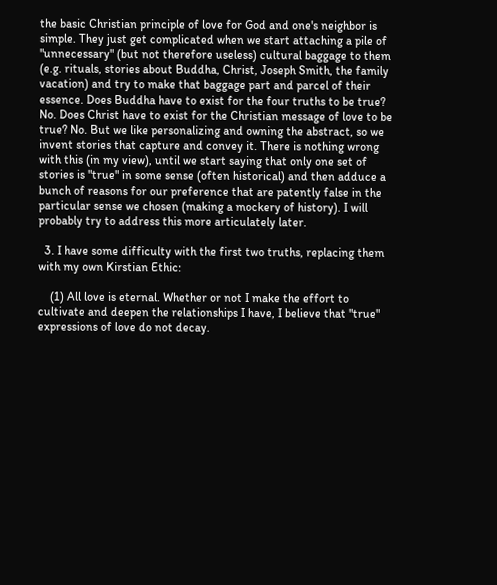the basic Christian principle of love for God and one's neighbor is simple. They just get complicated when we start attaching a pile of "unnecessary" (but not therefore useless) cultural baggage to them (e.g. rituals, stories about Buddha, Christ, Joseph Smith, the family vacation) and try to make that baggage part and parcel of their essence. Does Buddha have to exist for the four truths to be true? No. Does Christ have to exist for the Christian message of love to be true? No. But we like personalizing and owning the abstract, so we invent stories that capture and convey it. There is nothing wrong with this (in my view), until we start saying that only one set of stories is "true" in some sense (often historical) and then adduce a bunch of reasons for our preference that are patently false in the particular sense we chosen (making a mockery of history). I will probably try to address this more articulately later.

  3. I have some difficulty with the first two truths, replacing them with my own Kirstian Ethic:

    (1) All love is eternal. Whether or not I make the effort to cultivate and deepen the relationships I have, I believe that "true" expressions of love do not decay.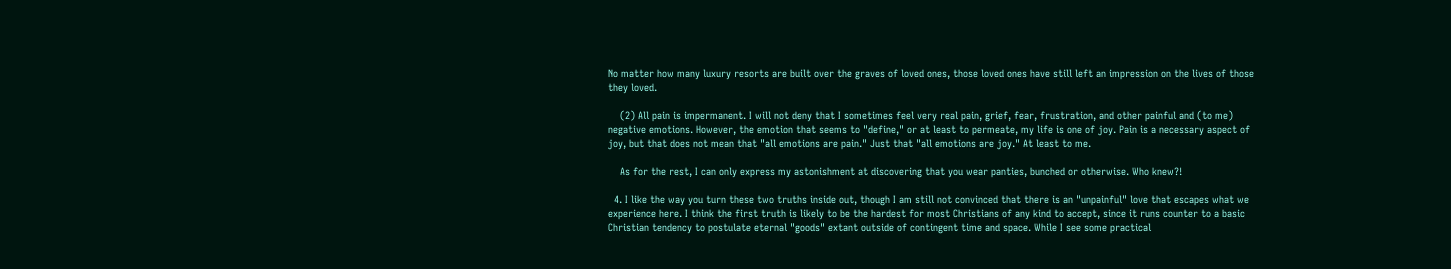No matter how many luxury resorts are built over the graves of loved ones, those loved ones have still left an impression on the lives of those they loved.

    (2) All pain is impermanent. I will not deny that I sometimes feel very real pain, grief, fear, frustration, and other painful and (to me) negative emotions. However, the emotion that seems to "define," or at least to permeate, my life is one of joy. Pain is a necessary aspect of joy, but that does not mean that "all emotions are pain." Just that "all emotions are joy." At least to me.

    As for the rest, I can only express my astonishment at discovering that you wear panties, bunched or otherwise. Who knew?!

  4. I like the way you turn these two truths inside out, though I am still not convinced that there is an "unpainful" love that escapes what we experience here. I think the first truth is likely to be the hardest for most Christians of any kind to accept, since it runs counter to a basic Christian tendency to postulate eternal "goods" extant outside of contingent time and space. While I see some practical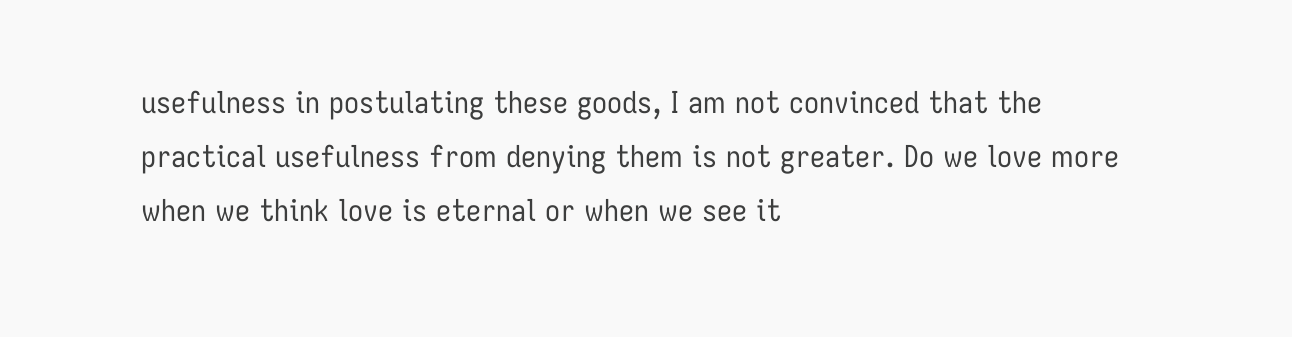usefulness in postulating these goods, I am not convinced that the practical usefulness from denying them is not greater. Do we love more when we think love is eternal or when we see it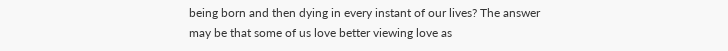being born and then dying in every instant of our lives? The answer may be that some of us love better viewing love as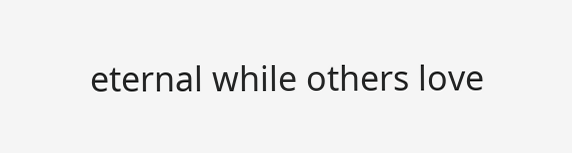eternal while others love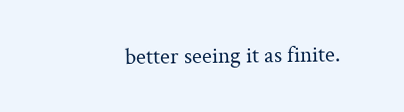better seeing it as finite.